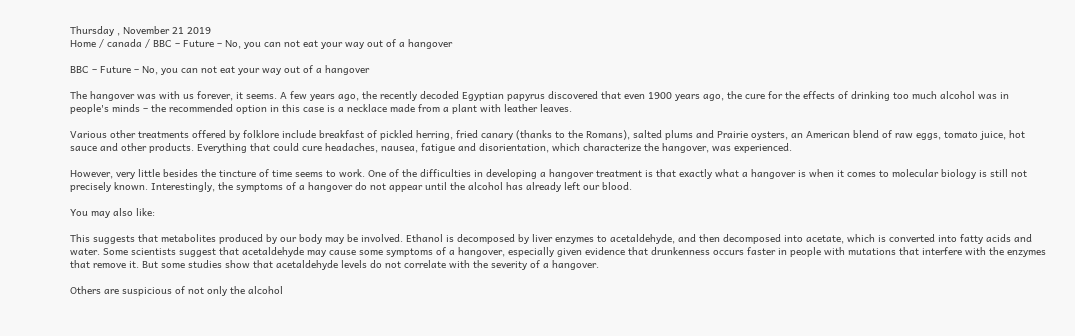Thursday , November 21 2019
Home / canada / BBC – Future – No, you can not eat your way out of a hangover

BBC – Future – No, you can not eat your way out of a hangover

The hangover was with us forever, it seems. A few years ago, the recently decoded Egyptian papyrus discovered that even 1900 years ago, the cure for the effects of drinking too much alcohol was in people's minds – the recommended option in this case is a necklace made from a plant with leather leaves.

Various other treatments offered by folklore include breakfast of pickled herring, fried canary (thanks to the Romans), salted plums and Prairie oysters, an American blend of raw eggs, tomato juice, hot sauce and other products. Everything that could cure headaches, nausea, fatigue and disorientation, which characterize the hangover, was experienced.

However, very little besides the tincture of time seems to work. One of the difficulties in developing a hangover treatment is that exactly what a hangover is when it comes to molecular biology is still not precisely known. Interestingly, the symptoms of a hangover do not appear until the alcohol has already left our blood.

You may also like:

This suggests that metabolites produced by our body may be involved. Ethanol is decomposed by liver enzymes to acetaldehyde, and then decomposed into acetate, which is converted into fatty acids and water. Some scientists suggest that acetaldehyde may cause some symptoms of a hangover, especially given evidence that drunkenness occurs faster in people with mutations that interfere with the enzymes that remove it. But some studies show that acetaldehyde levels do not correlate with the severity of a hangover.

Others are suspicious of not only the alcohol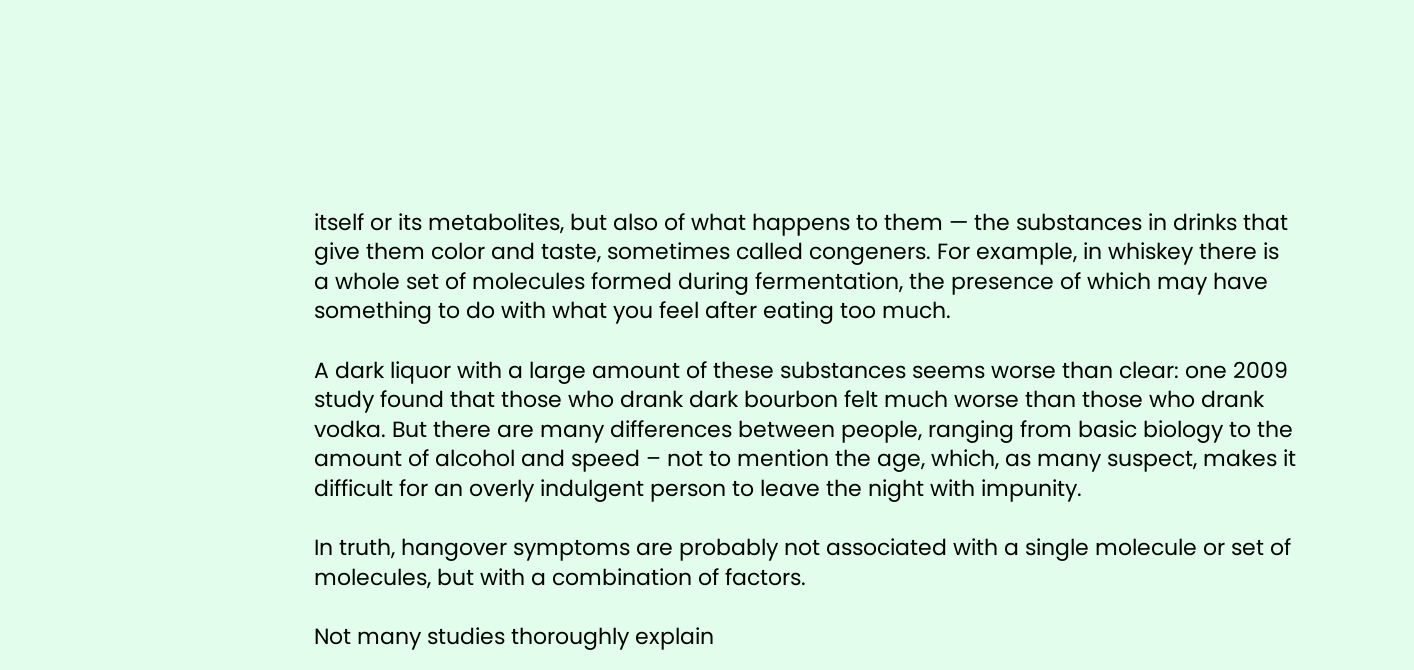itself or its metabolites, but also of what happens to them — the substances in drinks that give them color and taste, sometimes called congeners. For example, in whiskey there is a whole set of molecules formed during fermentation, the presence of which may have something to do with what you feel after eating too much.

A dark liquor with a large amount of these substances seems worse than clear: one 2009 study found that those who drank dark bourbon felt much worse than those who drank vodka. But there are many differences between people, ranging from basic biology to the amount of alcohol and speed – not to mention the age, which, as many suspect, makes it difficult for an overly indulgent person to leave the night with impunity.

In truth, hangover symptoms are probably not associated with a single molecule or set of molecules, but with a combination of factors.

Not many studies thoroughly explain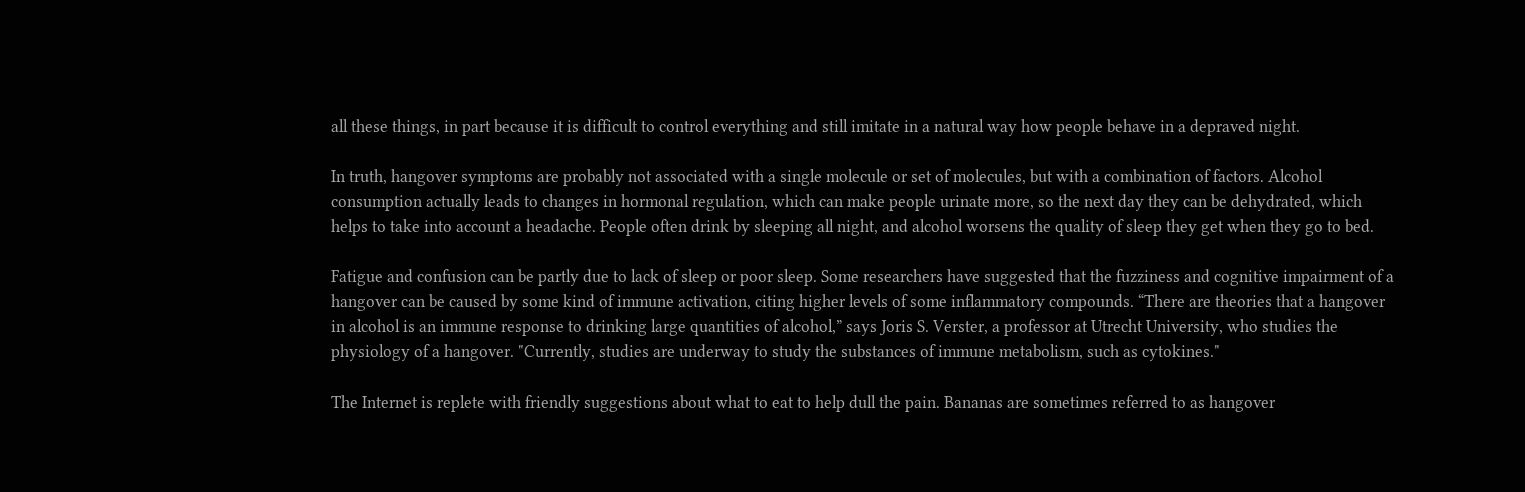all these things, in part because it is difficult to control everything and still imitate in a natural way how people behave in a depraved night.

In truth, hangover symptoms are probably not associated with a single molecule or set of molecules, but with a combination of factors. Alcohol consumption actually leads to changes in hormonal regulation, which can make people urinate more, so the next day they can be dehydrated, which helps to take into account a headache. People often drink by sleeping all night, and alcohol worsens the quality of sleep they get when they go to bed.

Fatigue and confusion can be partly due to lack of sleep or poor sleep. Some researchers have suggested that the fuzziness and cognitive impairment of a hangover can be caused by some kind of immune activation, citing higher levels of some inflammatory compounds. “There are theories that a hangover in alcohol is an immune response to drinking large quantities of alcohol,” says Joris S. Verster, a professor at Utrecht University, who studies the physiology of a hangover. "Currently, studies are underway to study the substances of immune metabolism, such as cytokines."

The Internet is replete with friendly suggestions about what to eat to help dull the pain. Bananas are sometimes referred to as hangover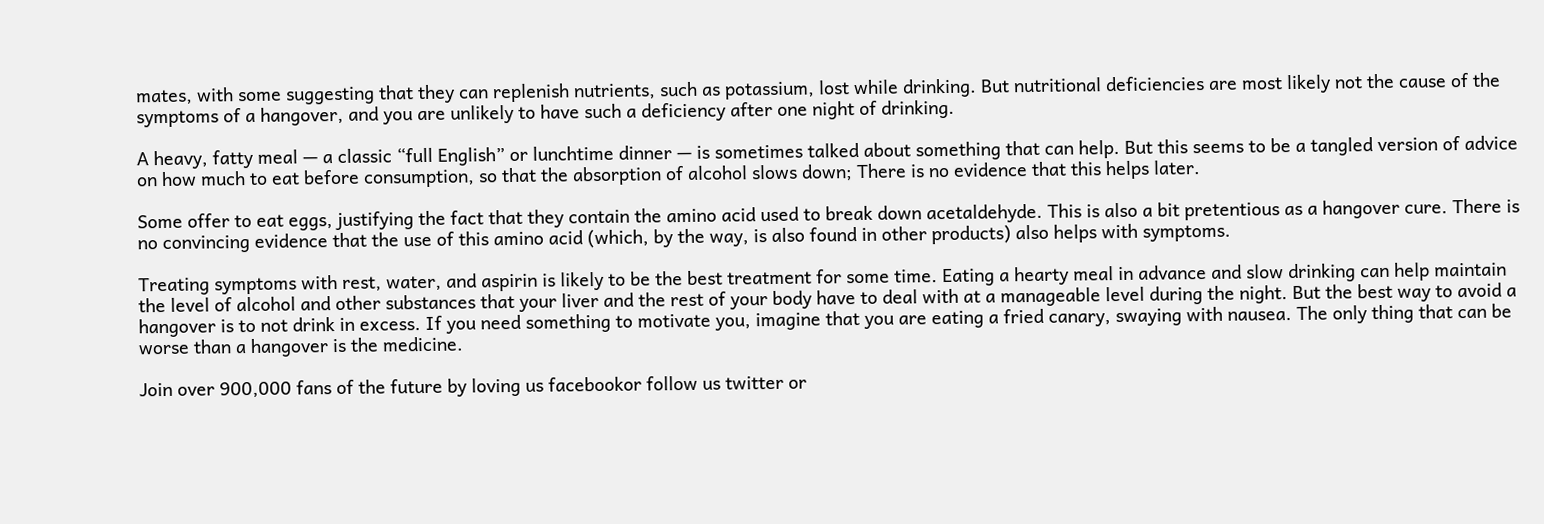mates, with some suggesting that they can replenish nutrients, such as potassium, lost while drinking. But nutritional deficiencies are most likely not the cause of the symptoms of a hangover, and you are unlikely to have such a deficiency after one night of drinking.

A heavy, fatty meal — a classic “full English” or lunchtime dinner — is sometimes talked about something that can help. But this seems to be a tangled version of advice on how much to eat before consumption, so that the absorption of alcohol slows down; There is no evidence that this helps later.

Some offer to eat eggs, justifying the fact that they contain the amino acid used to break down acetaldehyde. This is also a bit pretentious as a hangover cure. There is no convincing evidence that the use of this amino acid (which, by the way, is also found in other products) also helps with symptoms.

Treating symptoms with rest, water, and aspirin is likely to be the best treatment for some time. Eating a hearty meal in advance and slow drinking can help maintain the level of alcohol and other substances that your liver and the rest of your body have to deal with at a manageable level during the night. But the best way to avoid a hangover is to not drink in excess. If you need something to motivate you, imagine that you are eating a fried canary, swaying with nausea. The only thing that can be worse than a hangover is the medicine.

Join over 900,000 fans of the future by loving us facebookor follow us twitter or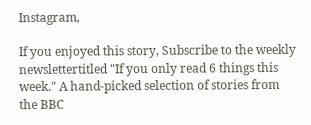Instagram,

If you enjoyed this story, Subscribe to the weekly newslettertitled "If you only read 6 things this week." A hand-picked selection of stories from the BBC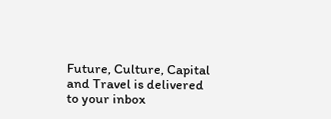Future, Culture, Capital and Travel is delivered to your inbox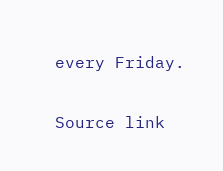every Friday.

Source link